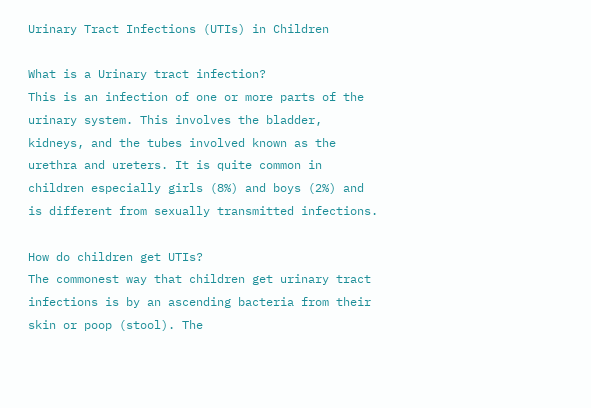Urinary Tract Infections (UTIs) in Children

What is a Urinary tract infection?
This is an infection of one or more parts of the urinary system. This involves the bladder, kidneys, and the tubes involved known as the urethra and ureters. It is quite common in children especially girls (8%) and boys (2%) and is different from sexually transmitted infections.

How do children get UTIs?
The commonest way that children get urinary tract infections is by an ascending bacteria from their skin or poop (stool). The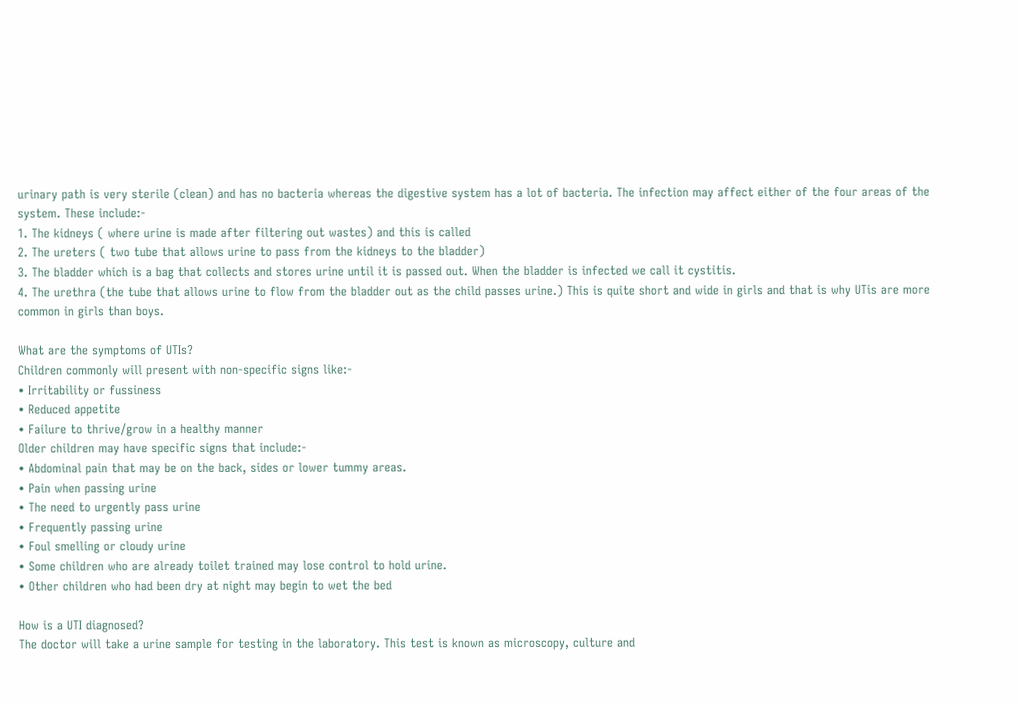urinary path is very sterile (clean) and has no bacteria whereas the digestive system has a lot of bacteria. The infection may affect either of the four areas of the system. These include:-
1. The kidneys ( where urine is made after filtering out wastes) and this is called
2. The ureters ( two tube that allows urine to pass from the kidneys to the bladder)
3. The bladder which is a bag that collects and stores urine until it is passed out. When the bladder is infected we call it cystitis.
4. The urethra (the tube that allows urine to flow from the bladder out as the child passes urine.) This is quite short and wide in girls and that is why UTis are more common in girls than boys.

What are the symptoms of UTIs?
Children commonly will present with non-specific signs like:-
• Irritability or fussiness
• Reduced appetite
• Failure to thrive/grow in a healthy manner
Older children may have specific signs that include:-
• Abdominal pain that may be on the back, sides or lower tummy areas.
• Pain when passing urine
• The need to urgently pass urine
• Frequently passing urine
• Foul smelling or cloudy urine
• Some children who are already toilet trained may lose control to hold urine.
• Other children who had been dry at night may begin to wet the bed

How is a UTI diagnosed?
The doctor will take a urine sample for testing in the laboratory. This test is known as microscopy, culture and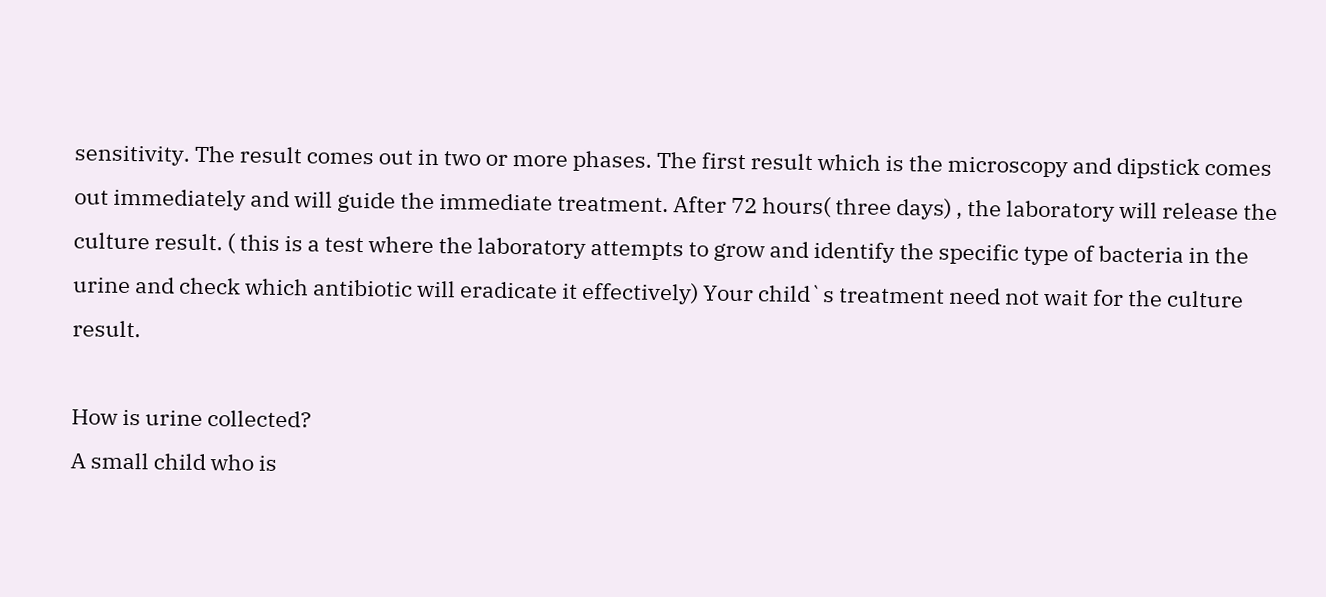sensitivity. The result comes out in two or more phases. The first result which is the microscopy and dipstick comes out immediately and will guide the immediate treatment. After 72 hours( three days) , the laboratory will release the culture result. ( this is a test where the laboratory attempts to grow and identify the specific type of bacteria in the urine and check which antibiotic will eradicate it effectively) Your child`s treatment need not wait for the culture result.

How is urine collected?
A small child who is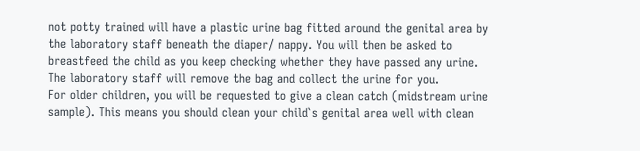not potty trained will have a plastic urine bag fitted around the genital area by the laboratory staff beneath the diaper/ nappy. You will then be asked to breastfeed the child as you keep checking whether they have passed any urine. The laboratory staff will remove the bag and collect the urine for you.
For older children, you will be requested to give a clean catch (midstream urine sample). This means you should clean your child`s genital area well with clean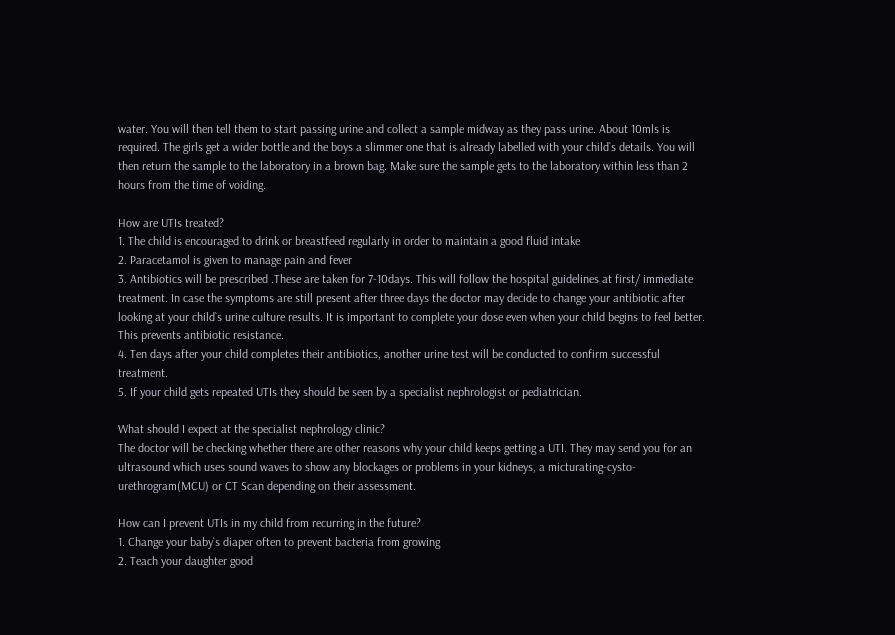water. You will then tell them to start passing urine and collect a sample midway as they pass urine. About 10mls is required. The girls get a wider bottle and the boys a slimmer one that is already labelled with your child`s details. You will then return the sample to the laboratory in a brown bag. Make sure the sample gets to the laboratory within less than 2 hours from the time of voiding.

How are UTIs treated?
1. The child is encouraged to drink or breastfeed regularly in order to maintain a good fluid intake
2. Paracetamol is given to manage pain and fever
3. Antibiotics will be prescribed .These are taken for 7-10days. This will follow the hospital guidelines at first/ immediate treatment. In case the symptoms are still present after three days the doctor may decide to change your antibiotic after looking at your child`s urine culture results. It is important to complete your dose even when your child begins to feel better. This prevents antibiotic resistance.
4. Ten days after your child completes their antibiotics, another urine test will be conducted to confirm successful treatment.
5. If your child gets repeated UTIs they should be seen by a specialist nephrologist or pediatrician.

What should I expect at the specialist nephrology clinic?
The doctor will be checking whether there are other reasons why your child keeps getting a UTI. They may send you for an ultrasound which uses sound waves to show any blockages or problems in your kidneys, a micturating-cysto-urethrogram(MCU) or CT Scan depending on their assessment.

How can I prevent UTIs in my child from recurring in the future?
1. Change your baby`s diaper often to prevent bacteria from growing
2. Teach your daughter good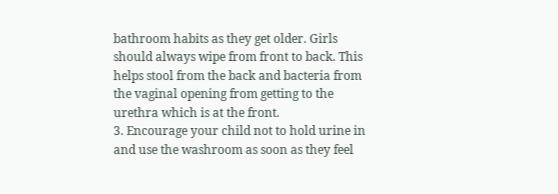bathroom habits as they get older. Girls should always wipe from front to back. This helps stool from the back and bacteria from the vaginal opening from getting to the urethra which is at the front.
3. Encourage your child not to hold urine in and use the washroom as soon as they feel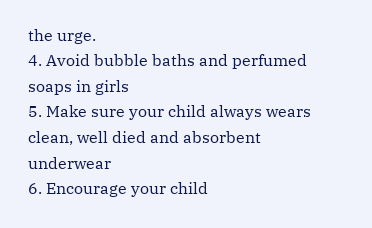the urge.
4. Avoid bubble baths and perfumed soaps in girls
5. Make sure your child always wears clean, well died and absorbent underwear
6. Encourage your child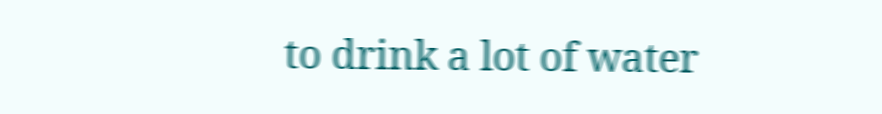to drink a lot of water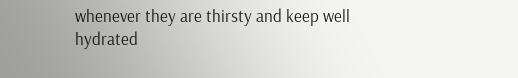whenever they are thirsty and keep well hydrated